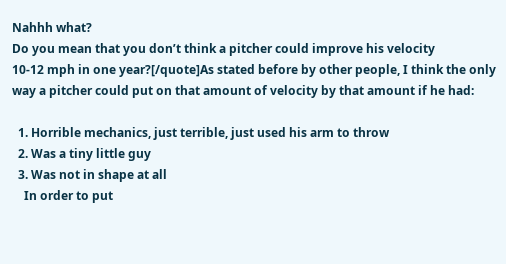Nahhh what?
Do you mean that you don’t think a pitcher could improve his velocity
10-12 mph in one year?[/quote]As stated before by other people, I think the only way a pitcher could put on that amount of velocity by that amount if he had:

  1. Horrible mechanics, just terrible, just used his arm to throw
  2. Was a tiny little guy
  3. Was not in shape at all
    In order to put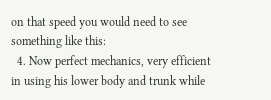on that speed you would need to see something like this:
  4. Now perfect mechanics, very efficient in using his lower body and trunk while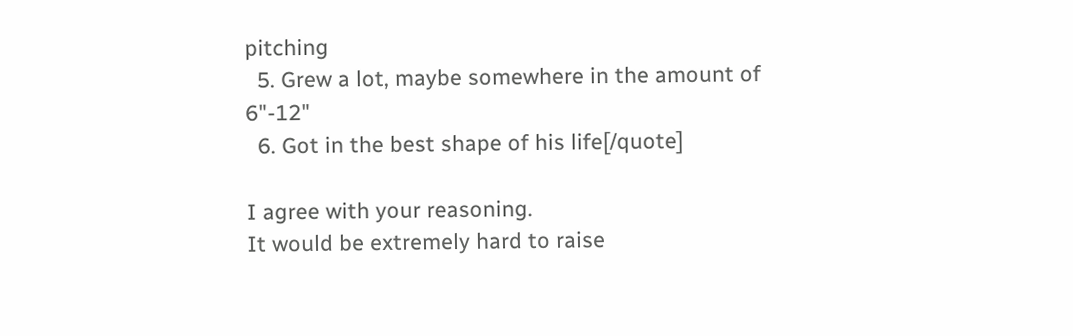pitching
  5. Grew a lot, maybe somewhere in the amount of 6"-12"
  6. Got in the best shape of his life[/quote]

I agree with your reasoning.
It would be extremely hard to raise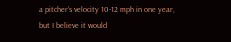a pitcher’s velocity 10-12 mph in one year,
but I believe it would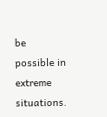be possible in extreme situations.